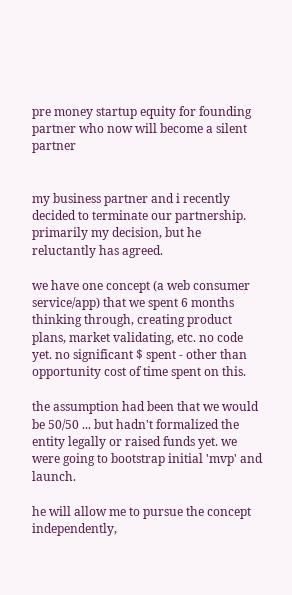pre money startup equity for founding partner who now will become a silent partner


my business partner and i recently decided to terminate our partnership. primarily my decision, but he reluctantly has agreed.

we have one concept (a web consumer service/app) that we spent 6 months thinking through, creating product plans, market validating, etc. no code yet. no significant $ spent - other than opportunity cost of time spent on this.

the assumption had been that we would be 50/50 ... but hadn't formalized the entity legally or raised funds yet. we were going to bootstrap initial 'mvp' and launch.

he will allow me to pursue the concept independently,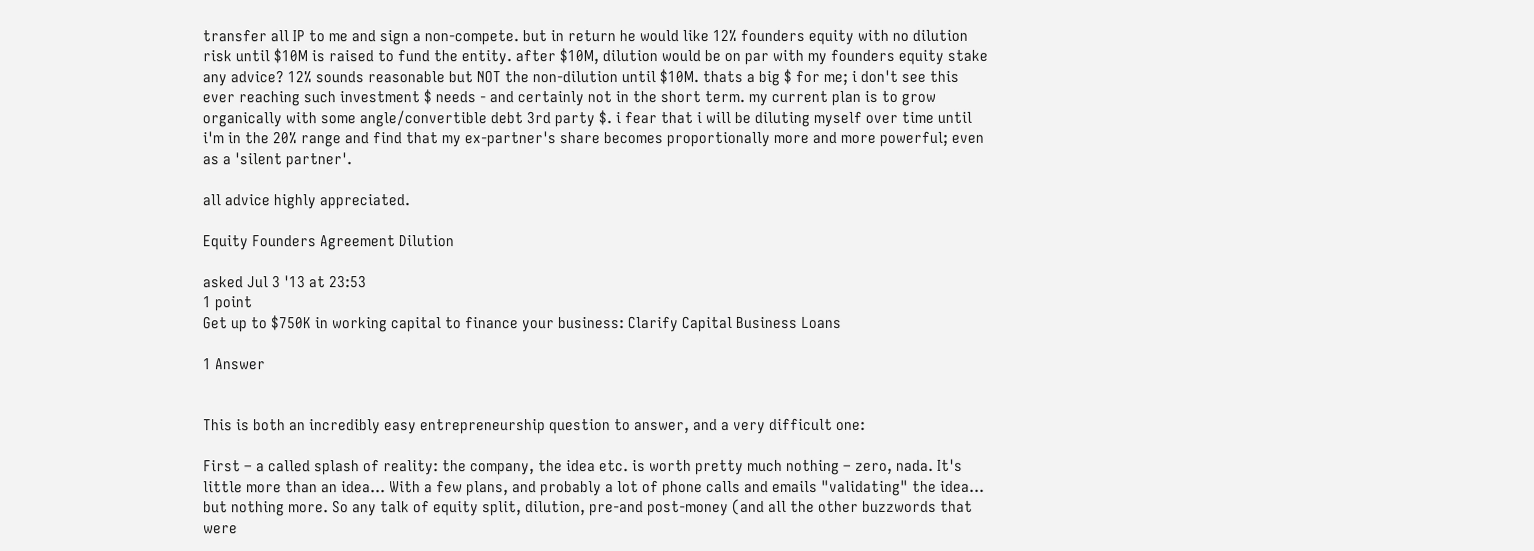transfer all IP to me and sign a non-compete. but in return he would like 12% founders equity with no dilution risk until $10M is raised to fund the entity. after $10M, dilution would be on par with my founders equity stake any advice? 12% sounds reasonable but NOT the non-dilution until $10M. thats a big $ for me; i don't see this ever reaching such investment $ needs - and certainly not in the short term. my current plan is to grow organically with some angle/convertible debt 3rd party $. i fear that i will be diluting myself over time until i'm in the 20% range and find that my ex-partner's share becomes proportionally more and more powerful; even as a 'silent partner'.

all advice highly appreciated.

Equity Founders Agreement Dilution

asked Jul 3 '13 at 23:53
1 point
Get up to $750K in working capital to finance your business: Clarify Capital Business Loans

1 Answer


This is both an incredibly easy entrepreneurship question to answer, and a very difficult one:

First – a called splash of reality: the company, the idea etc. is worth pretty much nothing – zero, nada. It's little more than an idea… With a few plans, and probably a lot of phone calls and emails "validating" the idea… but nothing more. So any talk of equity split, dilution, pre-and post-money (and all the other buzzwords that were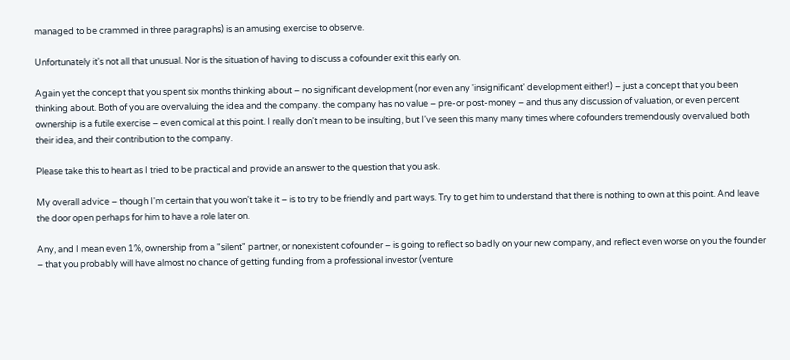managed to be crammed in three paragraphs) is an amusing exercise to observe.

Unfortunately it's not all that unusual. Nor is the situation of having to discuss a cofounder exit this early on.

Again yet the concept that you spent six months thinking about – no significant development (nor even any 'insignificant' development either!) – just a concept that you been thinking about. Both of you are overvaluing the idea and the company. the company has no value – pre-or post-money – and thus any discussion of valuation, or even percent ownership is a futile exercise – even comical at this point. I really don't mean to be insulting, but I've seen this many many times where cofounders tremendously overvalued both their idea, and their contribution to the company.

Please take this to heart as I tried to be practical and provide an answer to the question that you ask.

My overall advice – though I'm certain that you won't take it – is to try to be friendly and part ways. Try to get him to understand that there is nothing to own at this point. And leave the door open perhaps for him to have a role later on.

Any, and I mean even 1%, ownership from a "silent" partner, or nonexistent cofounder – is going to reflect so badly on your new company, and reflect even worse on you the founder – that you probably will have almost no chance of getting funding from a professional investor (venture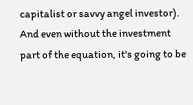capitalist or savvy angel investor). And even without the investment part of the equation, it's going to be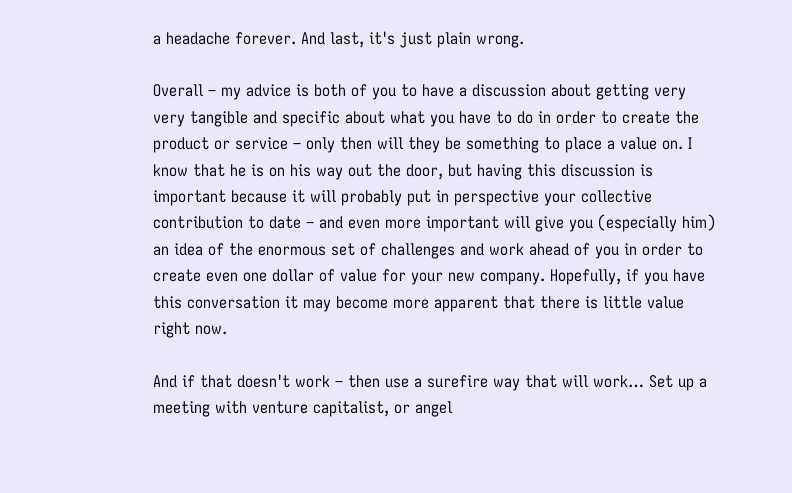a headache forever. And last, it's just plain wrong.

Overall – my advice is both of you to have a discussion about getting very very tangible and specific about what you have to do in order to create the product or service – only then will they be something to place a value on. I know that he is on his way out the door, but having this discussion is important because it will probably put in perspective your collective contribution to date – and even more important will give you (especially him) an idea of the enormous set of challenges and work ahead of you in order to create even one dollar of value for your new company. Hopefully, if you have this conversation it may become more apparent that there is little value right now.

And if that doesn't work – then use a surefire way that will work… Set up a meeting with venture capitalist, or angel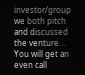investor/group we both pitch and discussed the venture… You will get an even call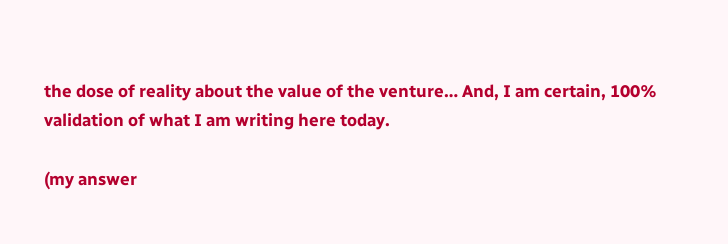the dose of reality about the value of the venture… And, I am certain, 100% validation of what I am writing here today.

(my answer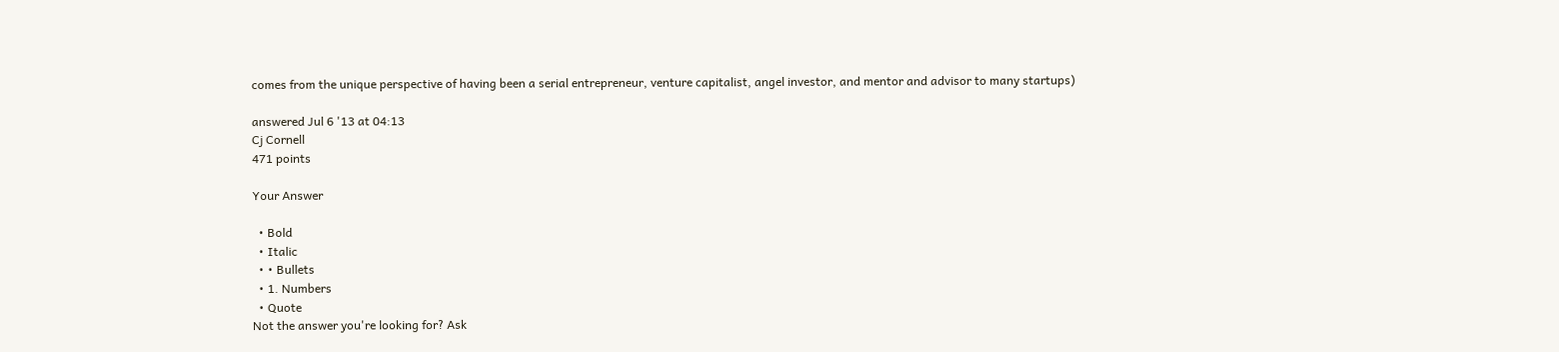comes from the unique perspective of having been a serial entrepreneur, venture capitalist, angel investor, and mentor and advisor to many startups)

answered Jul 6 '13 at 04:13
Cj Cornell
471 points

Your Answer

  • Bold
  • Italic
  • • Bullets
  • 1. Numbers
  • Quote
Not the answer you're looking for? Ask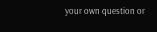your own question or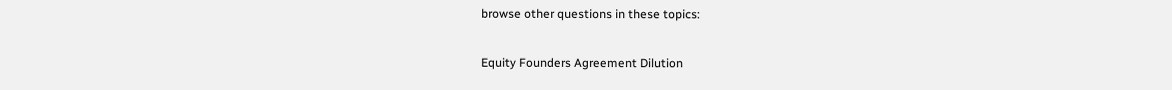browse other questions in these topics:

Equity Founders Agreement Dilution